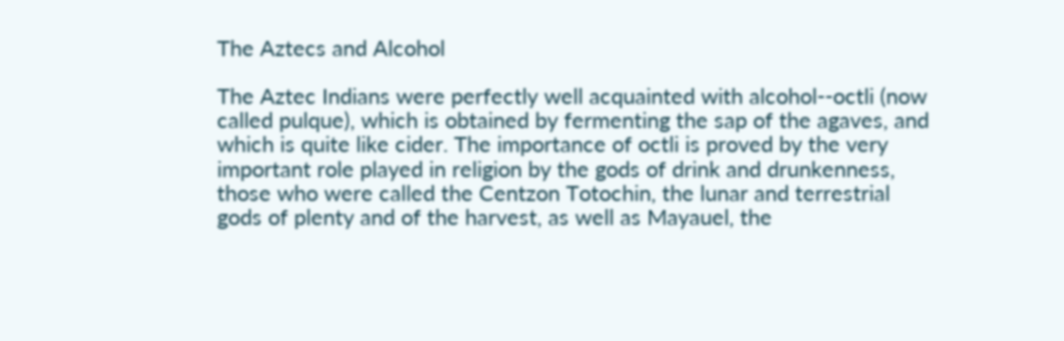The Aztecs and Alcohol

The Aztec Indians were perfectly well acquainted with alcohol--octli (now called pulque), which is obtained by fermenting the sap of the agaves, and which is quite like cider. The importance of octli is proved by the very important role played in religion by the gods of drink and drunkenness, those who were called the Centzon Totochin, the lunar and terrestrial gods of plenty and of the harvest, as well as Mayauel, the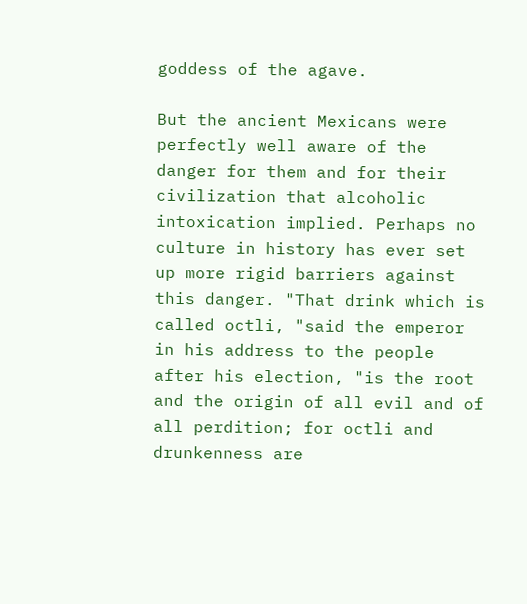goddess of the agave.

But the ancient Mexicans were perfectly well aware of the danger for them and for their civilization that alcoholic intoxication implied. Perhaps no culture in history has ever set up more rigid barriers against this danger. "That drink which is called octli, "said the emperor in his address to the people after his election, "is the root and the origin of all evil and of all perdition; for octli and drunkenness are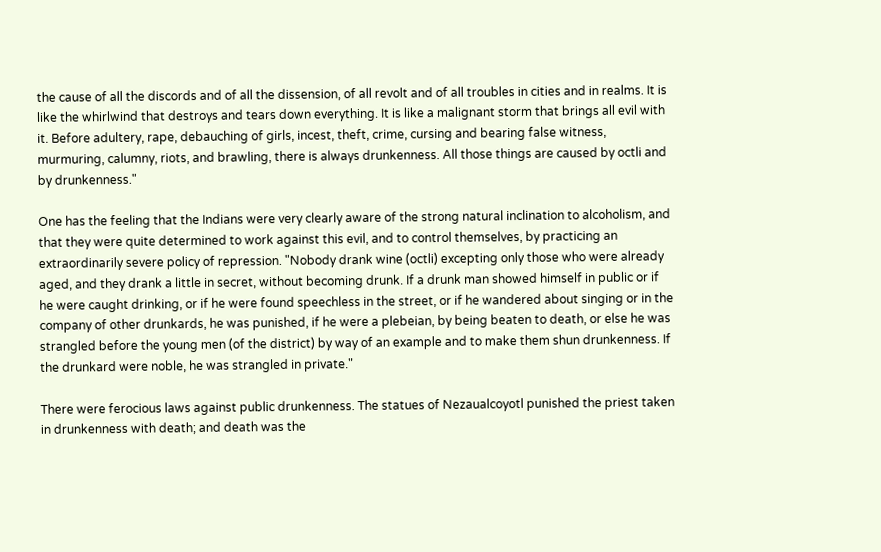the cause of all the discords and of all the dissension, of all revolt and of all troubles in cities and in realms. It is like the whirlwind that destroys and tears down everything. It is like a malignant storm that brings all evil with it. Before adultery, rape, debauching of girls, incest, theft, crime, cursing and bearing false witness, murmuring, calumny, riots, and brawling, there is always drunkenness. All those things are caused by octli and by drunkenness."

One has the feeling that the Indians were very clearly aware of the strong natural inclination to alcoholism, and that they were quite determined to work against this evil, and to control themselves, by practicing an extraordinarily severe policy of repression. "Nobody drank wine (octli) excepting only those who were already aged, and they drank a little in secret, without becoming drunk. If a drunk man showed himself in public or if he were caught drinking, or if he were found speechless in the street, or if he wandered about singing or in the company of other drunkards, he was punished, if he were a plebeian, by being beaten to death, or else he was strangled before the young men (of the district) by way of an example and to make them shun drunkenness. If the drunkard were noble, he was strangled in private."

There were ferocious laws against public drunkenness. The statues of Nezaualcoyotl punished the priest taken in drunkenness with death; and death was the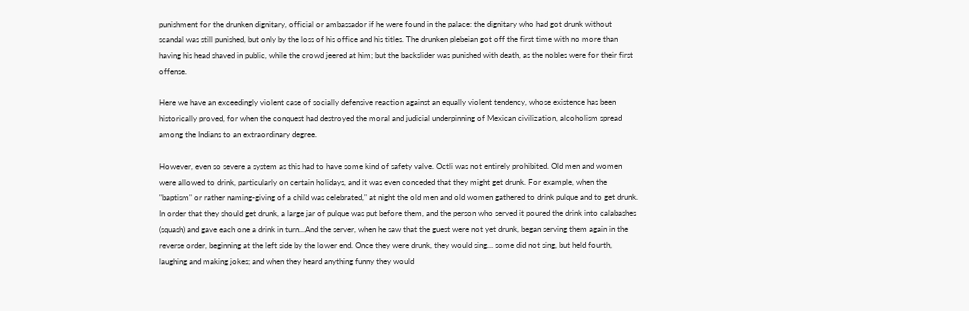punishment for the drunken dignitary, official or ambassador if he were found in the palace: the dignitary who had got drunk without scandal was still punished, but only by the loss of his office and his titles. The drunken plebeian got off the first time with no more than having his head shaved in public, while the crowd jeered at him; but the backslider was punished with death, as the nobles were for their first offense.

Here we have an exceedingly violent case of socially defensive reaction against an equally violent tendency, whose existence has been historically proved, for when the conquest had destroyed the moral and judicial underpinning of Mexican civilization, alcoholism spread among the Indians to an extraordinary degree.

However, even so severe a system as this had to have some kind of safety valve. Octli was not entirely prohibited. Old men and women were allowed to drink, particularly on certain holidays, and it was even conceded that they might get drunk. For example, when the "baptism" or rather naming-giving of a child was celebrated," at night the old men and old women gathered to drink pulque and to get drunk. In order that they should get drunk, a large jar of pulque was put before them, and the person who served it poured the drink into calabashes (squash) and gave each one a drink in turn…And the server, when he saw that the guest were not yet drunk, began serving them again in the reverse order, beginning at the left side by the lower end. Once they were drunk, they would sing… some did not sing, but held fourth, laughing and making jokes; and when they heard anything funny they would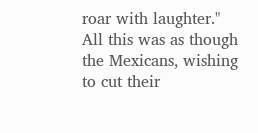roar with laughter." All this was as though the Mexicans, wishing to cut their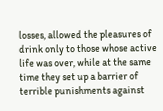losses, allowed the pleasures of drink only to those whose active life was over, while at the same time they set up a barrier of terrible punishments against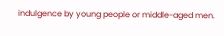indulgence by young people or middle-aged men.